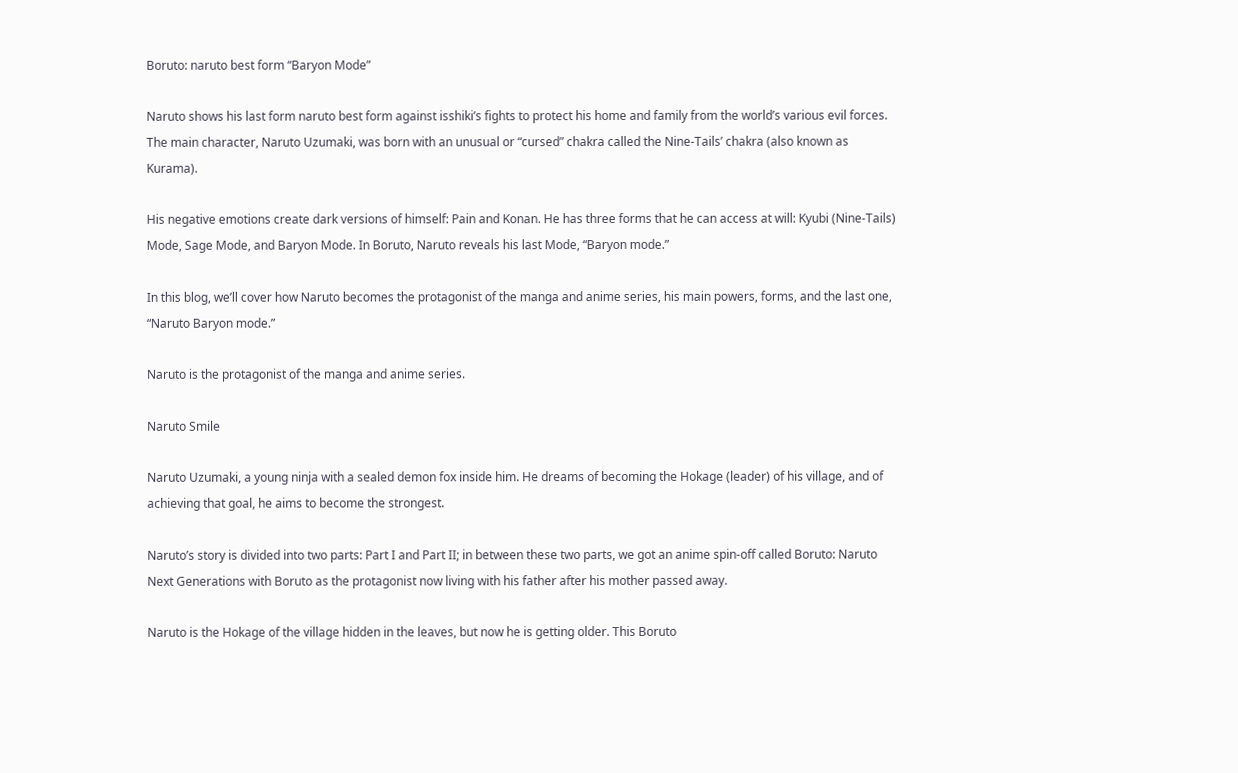Boruto: naruto best form “Baryon Mode”

Naruto shows his last form naruto best form against isshiki’s fights to protect his home and family from the world’s various evil forces. The main character, Naruto Uzumaki, was born with an unusual or “cursed” chakra called the Nine-Tails’ chakra (also known as Kurama).

His negative emotions create dark versions of himself: Pain and Konan. He has three forms that he can access at will: Kyubi (Nine-Tails) Mode, Sage Mode, and Baryon Mode. In Boruto, Naruto reveals his last Mode, “Baryon mode.”

In this blog, we’ll cover how Naruto becomes the protagonist of the manga and anime series, his main powers, forms, and the last one, “Naruto Baryon mode.”

Naruto is the protagonist of the manga and anime series.

Naruto Smile

Naruto Uzumaki, a young ninja with a sealed demon fox inside him. He dreams of becoming the Hokage (leader) of his village, and of achieving that goal, he aims to become the strongest.

Naruto’s story is divided into two parts: Part I and Part II; in between these two parts, we got an anime spin-off called Boruto: Naruto Next Generations with Boruto as the protagonist now living with his father after his mother passed away.

Naruto is the Hokage of the village hidden in the leaves, but now he is getting older. This Boruto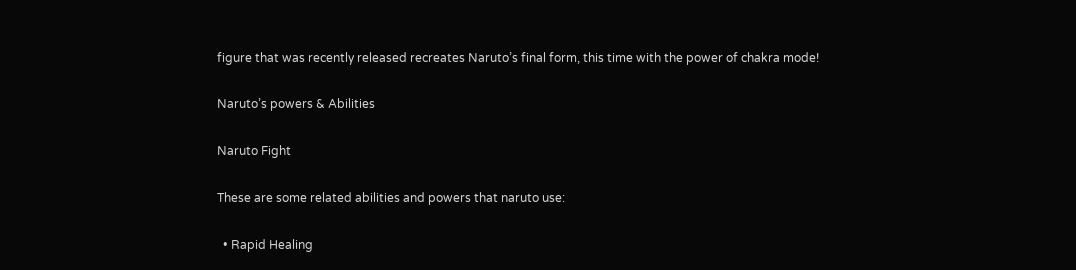figure that was recently released recreates Naruto’s final form, this time with the power of chakra mode!

Naruto’s powers & Abilities

Naruto Fight

These are some related abilities and powers that naruto use:

  • Rapid Healing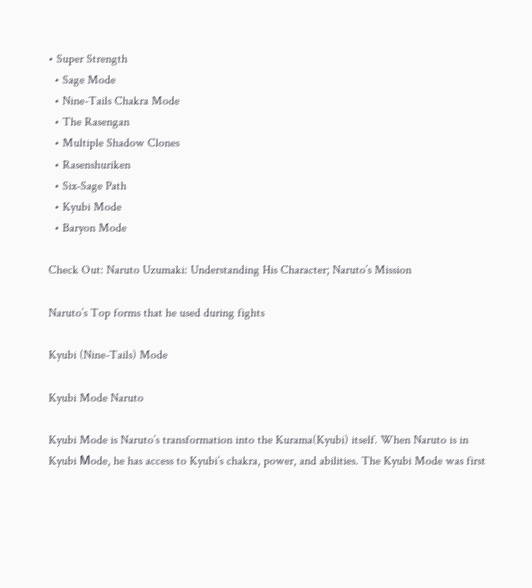• Super Strength
  • Sage Mode
  • Nine-Tails Chakra Mode
  • The Rasengan
  • Multiple Shadow Clones
  • Rasenshuriken
  • Six-Sage Path
  • Kyubi Mode
  • Baryon Mode

Check Out: Naruto Uzumaki: Understanding His Character; Naruto’s Mission

Naruto’s Top forms that he used during fights

Kyubi (Nine-Tails) Mode

Kyubi Mode Naruto

Kyubi Mode is Naruto’s transformation into the Kurama(Kyubi) itself. When Naruto is in Kyubi Мode, he has access to Kyubi’s chakra, power, and abilities. The Kyubi Mode was first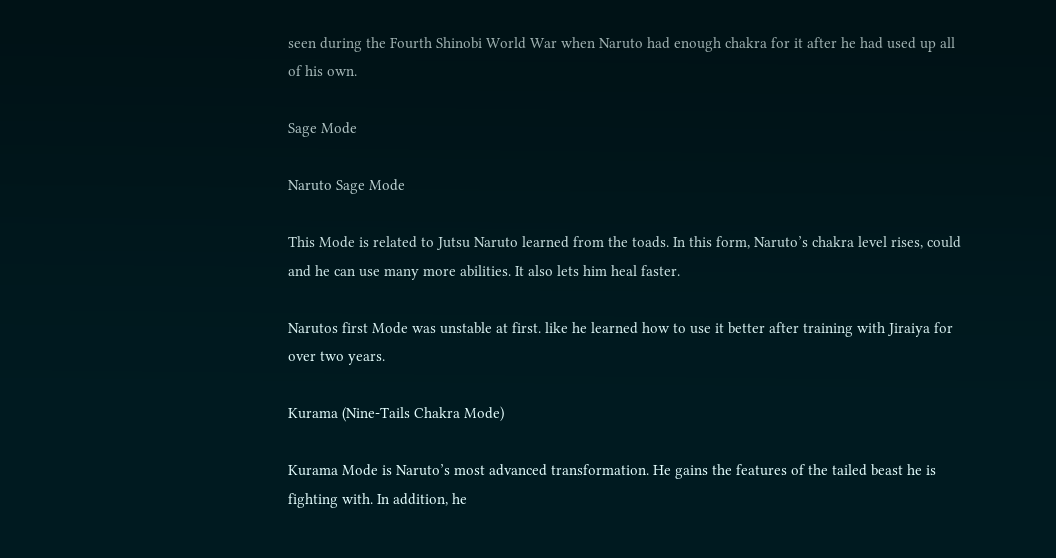seen during the Fourth Shinobi World War when Naruto had enough chakra for it after he had used up all of his own.

Sage Mode

Naruto Sage Mode

This Mode is related to Jutsu Naruto learned from the toads. In this form, Naruto’s chakra level rises, could and he can use many more abilities. It also lets him heal faster.

Narutos first Mode was unstable at first. like he learned how to use it better after training with Jiraiya for over two years.

Kurama (Nine-Tails Chakra Mode)

Kurama Mode is Naruto’s most advanced transformation. He gains the features of the tailed beast he is fighting with. In addition, he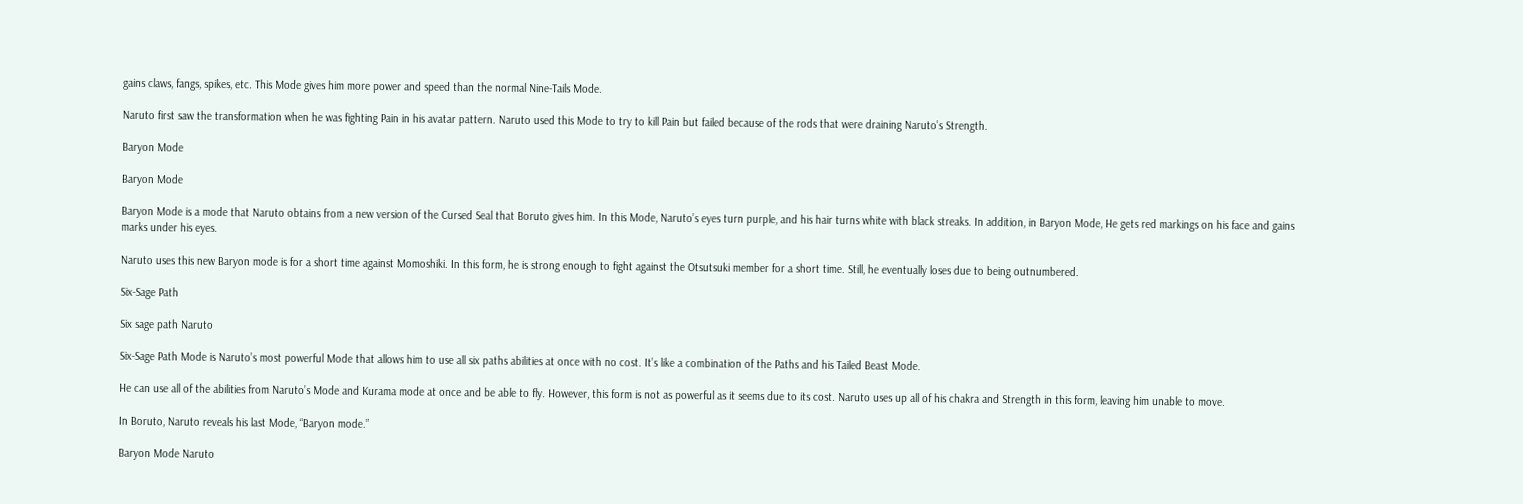gains claws, fangs, spikes, etc. This Mode gives him more power and speed than the normal Nine-Tails Mode.

Naruto first saw the transformation when he was fighting Pain in his avatar pattern. Naruto used this Mode to try to kill Pain but failed because of the rods that were draining Naruto’s Strength.

Baryon Mode

Baryon Mode

Baryon Mode is a mode that Naruto obtains from a new version of the Cursed Seal that Boruto gives him. In this Mode, Naruto’s eyes turn purple, and his hair turns white with black streaks. In addition, in Baryon Mode, He gets red markings on his face and gains marks under his eyes.

Naruto uses this new Baryon mode is for a short time against Momoshiki. In this form, he is strong enough to fight against the Otsutsuki member for a short time. Still, he eventually loses due to being outnumbered.

Six-Sage Path

Six sage path Naruto

Six-Sage Path Mode is Naruto’s most powerful Mode that allows him to use all six paths abilities at once with no cost. It’s like a combination of the Paths and his Tailed Beast Mode.

He can use all of the abilities from Naruto’s Mode and Kurama mode at once and be able to fly. However, this form is not as powerful as it seems due to its cost. Naruto uses up all of his chakra and Strength in this form, leaving him unable to move.

In Boruto, Naruto reveals his last Mode, “Baryon mode.”

Baryon Mode Naruto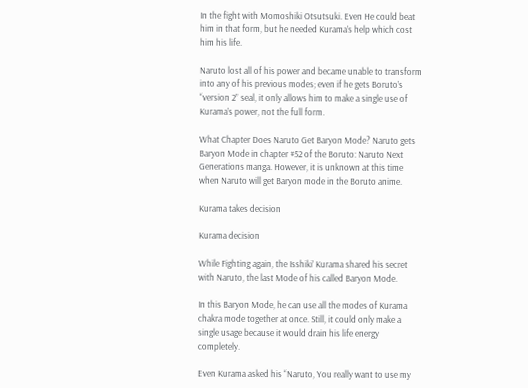In the fight with Momoshiki Otsutsuki. Even He could beat him in that form, but he needed Kurama’s help which cost him his life.

Naruto lost all of his power and became unable to transform into any of his previous modes; even if he gets Boruto’s “version 2” seal, it only allows him to make a single use of Kurama’s power, not the full form.

What Chapter Does Naruto Get Baryon Mode? Naruto gets Baryon Mode in chapter #52 of the Boruto: Naruto Next Generations manga. However, it is unknown at this time when Naruto will get Baryon mode in the Boruto anime.

Kurama takes decision

Kurama decision

While Fighting again, the Isshiki’ Kurama shared his secret with Naruto, the last Mode of his called Baryon Mode.

In this Baryon Mode, he can use all the modes of Kurama chakra mode together at once. Still, it could only make a single usage because it would drain his life energy completely.

Even Kurama asked his “Naruto, You really want to use my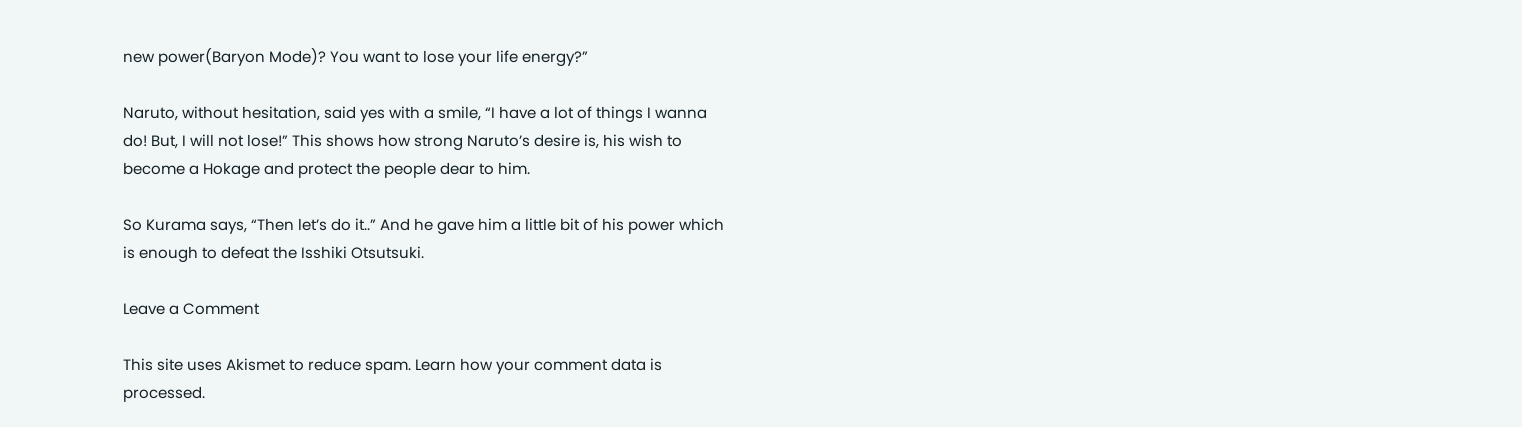new power(Baryon Mode)? You want to lose your life energy?”

Naruto, without hesitation, said yes with a smile, “I have a lot of things I wanna do! But, I will not lose!” This shows how strong Naruto’s desire is, his wish to become a Hokage and protect the people dear to him.

So Kurama says, “Then let’s do it..” And he gave him a little bit of his power which is enough to defeat the Isshiki Otsutsuki.

Leave a Comment

This site uses Akismet to reduce spam. Learn how your comment data is processed.